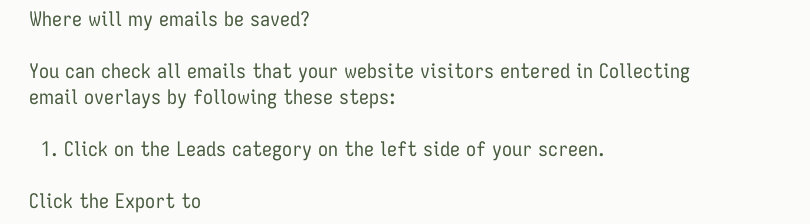Where will my emails be saved?

You can check all emails that your website visitors entered in Collecting email overlays by following these steps:

  1. Click on the Leads category on the left side of your screen.

Click the Export to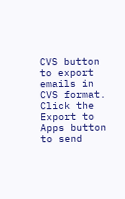CVS button to export emails in CVS format. Click the Export to Apps button to send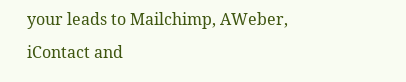your leads to Mailchimp, AWeber, iContact and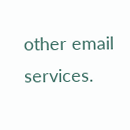other email services.